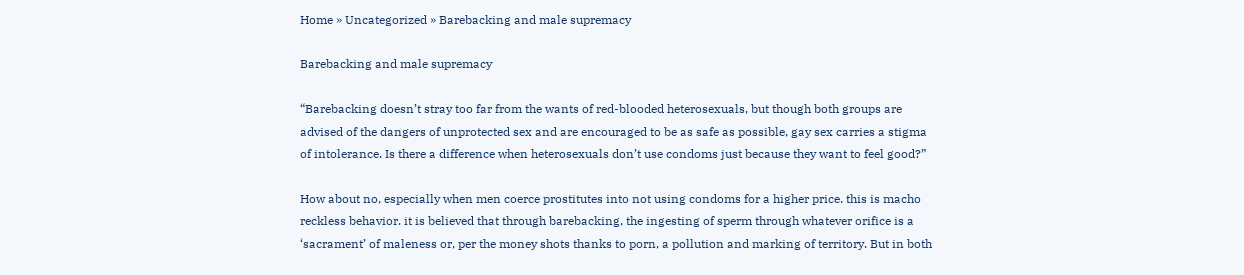Home » Uncategorized » Barebacking and male supremacy

Barebacking and male supremacy

“Barebacking doesn’t stray too far from the wants of red-blooded heterosexuals, but though both groups are advised of the dangers of unprotected sex and are encouraged to be as safe as possible, gay sex carries a stigma of intolerance. Is there a difference when heterosexuals don’t use condoms just because they want to feel good?”

How about no, especially when men coerce prostitutes into not using condoms for a higher price. this is macho reckless behavior. it is believed that through barebacking, the ingesting of sperm through whatever orifice is a ‘sacrament’ of maleness or, per the money shots thanks to porn, a pollution and marking of territory. But in both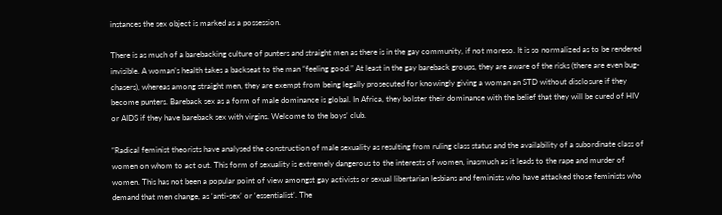instances the sex object is marked as a possession.

There is as much of a barebacking culture of punters and straight men as there is in the gay community, if not moreso. It is so normalized as to be rendered invisible. A woman’s health takes a backseat to the man “feeling good.” At least in the gay bareback groups, they are aware of the risks (there are even bug-chasers), whereas among straight men, they are exempt from being legally prosecuted for knowingly giving a woman an STD without disclosure if they become punters. Bareback sex as a form of male dominance is global. In Africa, they bolster their dominance with the belief that they will be cured of HIV or AIDS if they have bareback sex with virgins. Welcome to the boys’ club.

“Radical feminist theorists have analysed the construction of male sexuality as resulting from ruling class status and the availability of a subordinate class of women on whom to act out. This form of sexuality is extremely dangerous to the interests of women, inasmuch as it leads to the rape and murder of women. This has not been a popular point of view amongst gay activists or sexual libertarian lesbians and feminists who have attacked those feminists who demand that men change, as ‘anti-sex’ or ‘essentialist’. The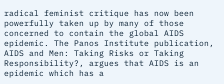radical feminist critique has now been powerfully taken up by many of those concerned to contain the global AIDS epidemic. The Panos Institute publication, AIDS and Men: Taking Risks or Taking Responsibility?, argues that AIDS is an epidemic which has a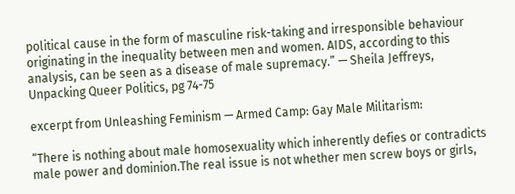political cause in the form of masculine risk-taking and irresponsible behaviour originating in the inequality between men and women. AIDS, according to this analysis, can be seen as a disease of male supremacy.” — Sheila Jeffreys, Unpacking Queer Politics, pg 74-75

excerpt from Unleashing Feminism — Armed Camp: Gay Male Militarism:

“There is nothing about male homosexuality which inherently defies or contradicts male power and dominion.The real issue is not whether men screw boys or girls,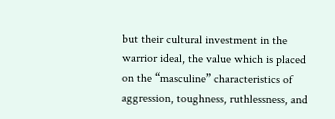but their cultural investment in the warrior ideal, the value which is placed on the “masculine” characteristics of aggression, toughness, ruthlessness, and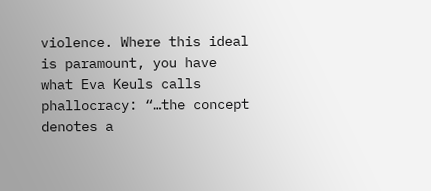violence. Where this ideal is paramount, you have what Eva Keuls calls phallocracy: “…the concept denotes a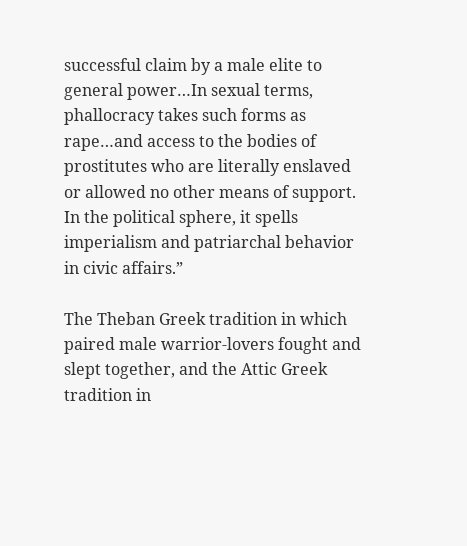successful claim by a male elite to general power…In sexual terms, phallocracy takes such forms as rape…and access to the bodies of prostitutes who are literally enslaved or allowed no other means of support. In the political sphere, it spells imperialism and patriarchal behavior in civic affairs.”

The Theban Greek tradition in which paired male warrior-lovers fought and slept together, and the Attic Greek tradition in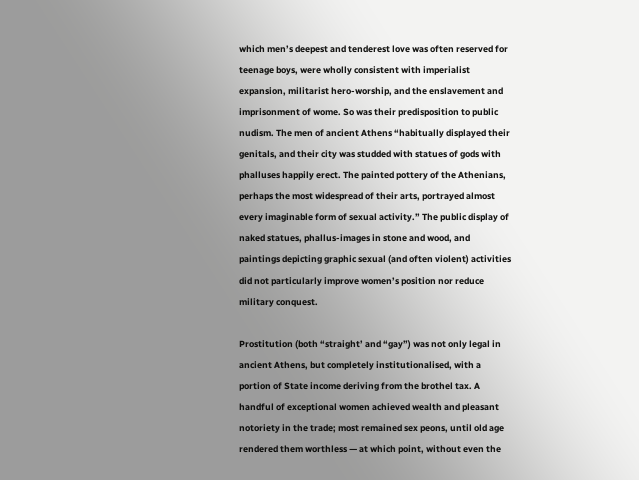which men’s deepest and tenderest love was often reserved for teenage boys, were wholly consistent with imperialist expansion, militarist hero-worship, and the enslavement and imprisonment of wome. So was their predisposition to public nudism. The men of ancient Athens “habitually displayed their genitals, and their city was studded with statues of gods with phalluses happily erect. The painted pottery of the Athenians, perhaps the most widespread of their arts, portrayed almost every imaginable form of sexual activity.” The public display of naked statues, phallus-images in stone and wood, and paintings depicting graphic sexual (and often violent) activities did not particularly improve women’s position nor reduce military conquest.

Prostitution (both “straight’ and “gay”) was not only legal in ancient Athens, but completely institutionalised, with a portion of State income deriving from the brothel tax. A handful of exceptional women achieved wealth and pleasant notoriety in the trade; most remained sex peons, until old age rendered them worthless — at which point, without even the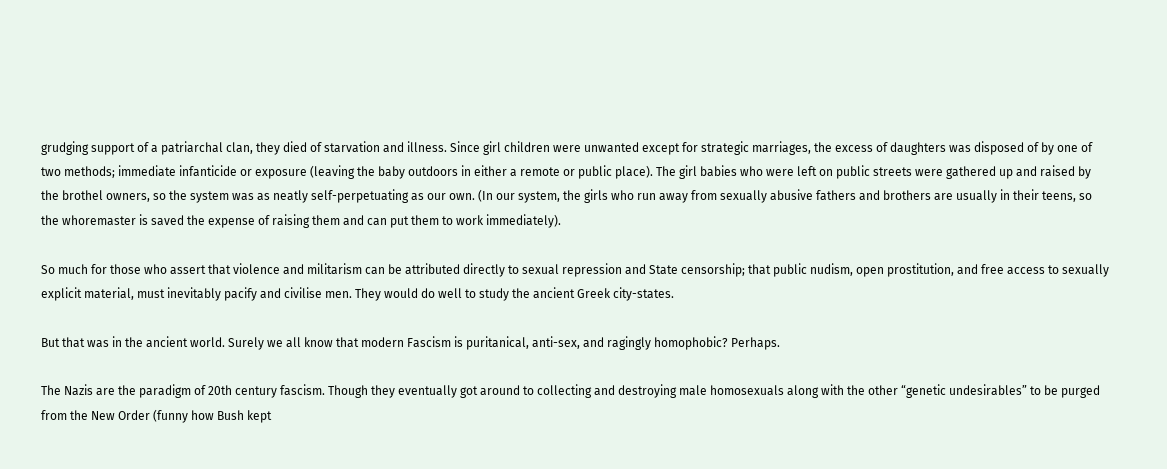grudging support of a patriarchal clan, they died of starvation and illness. Since girl children were unwanted except for strategic marriages, the excess of daughters was disposed of by one of two methods; immediate infanticide or exposure (leaving the baby outdoors in either a remote or public place). The girl babies who were left on public streets were gathered up and raised by the brothel owners, so the system was as neatly self-perpetuating as our own. (In our system, the girls who run away from sexually abusive fathers and brothers are usually in their teens, so the whoremaster is saved the expense of raising them and can put them to work immediately).

So much for those who assert that violence and militarism can be attributed directly to sexual repression and State censorship; that public nudism, open prostitution, and free access to sexually explicit material, must inevitably pacify and civilise men. They would do well to study the ancient Greek city-states.

But that was in the ancient world. Surely we all know that modern Fascism is puritanical, anti-sex, and ragingly homophobic? Perhaps.

The Nazis are the paradigm of 20th century fascism. Though they eventually got around to collecting and destroying male homosexuals along with the other “genetic undesirables” to be purged from the New Order (funny how Bush kept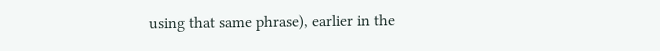using that same phrase), earlier in the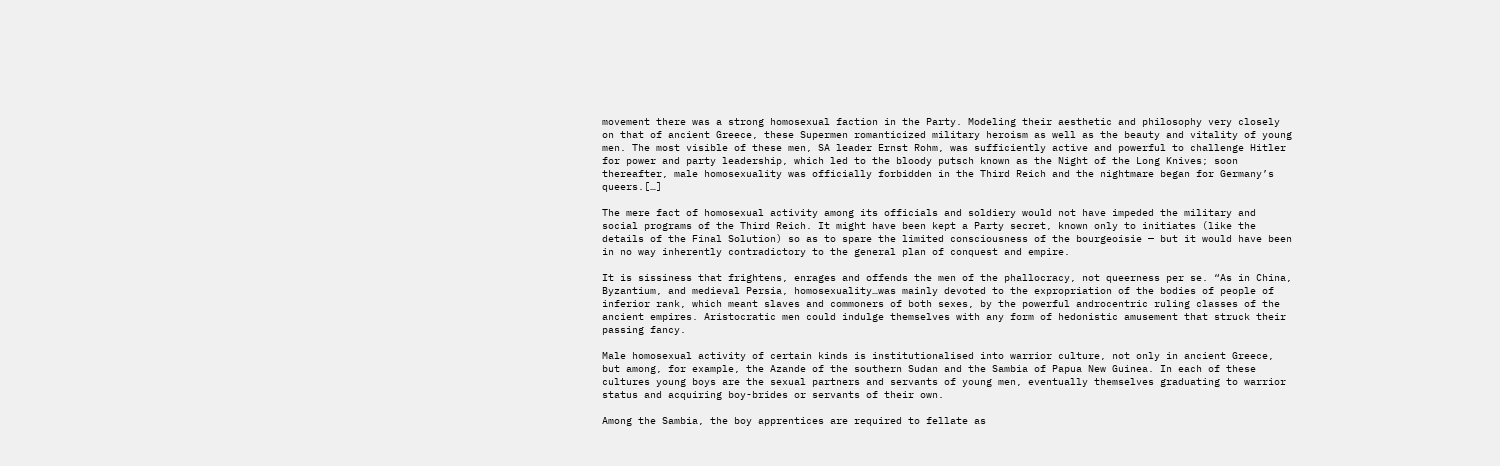movement there was a strong homosexual faction in the Party. Modeling their aesthetic and philosophy very closely on that of ancient Greece, these Supermen romanticized military heroism as well as the beauty and vitality of young men. The most visible of these men, SA leader Ernst Rohm, was sufficiently active and powerful to challenge Hitler for power and party leadership, which led to the bloody putsch known as the Night of the Long Knives; soon thereafter, male homosexuality was officially forbidden in the Third Reich and the nightmare began for Germany’s queers.[…]

The mere fact of homosexual activity among its officials and soldiery would not have impeded the military and social programs of the Third Reich. It might have been kept a Party secret, known only to initiates (like the details of the Final Solution) so as to spare the limited consciousness of the bourgeoisie — but it would have been in no way inherently contradictory to the general plan of conquest and empire.

It is sissiness that frightens, enrages and offends the men of the phallocracy, not queerness per se. “As in China, Byzantium, and medieval Persia, homosexuality…was mainly devoted to the expropriation of the bodies of people of inferior rank, which meant slaves and commoners of both sexes, by the powerful androcentric ruling classes of the ancient empires. Aristocratic men could indulge themselves with any form of hedonistic amusement that struck their passing fancy.

Male homosexual activity of certain kinds is institutionalised into warrior culture, not only in ancient Greece, but among, for example, the Azande of the southern Sudan and the Sambia of Papua New Guinea. In each of these cultures young boys are the sexual partners and servants of young men, eventually themselves graduating to warrior status and acquiring boy-brides or servants of their own.

Among the Sambia, the boy apprentices are required to fellate as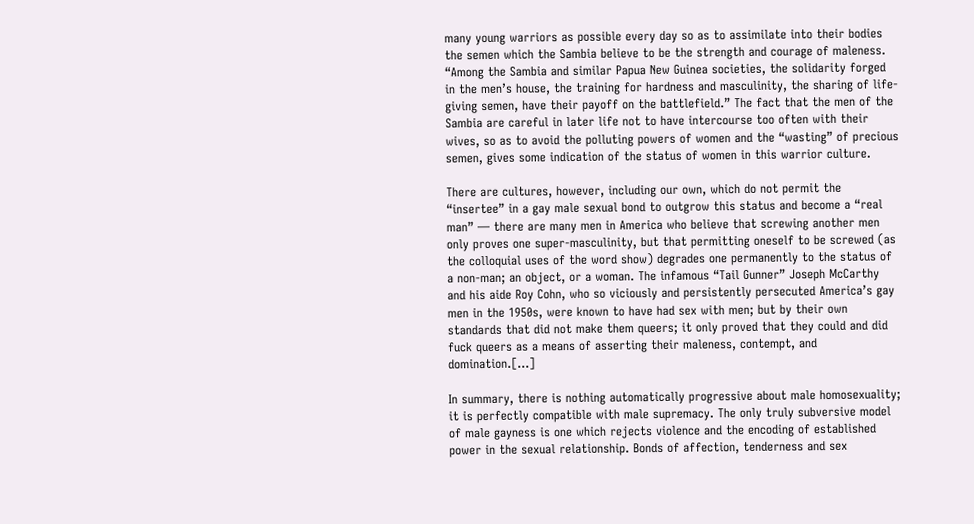many young warriors as possible every day so as to assimilate into their bodies the semen which the Sambia believe to be the strength and courage of maleness. “Among the Sambia and similar Papua New Guinea societies, the solidarity forged in the men’s house, the training for hardness and masculinity, the sharing of life-giving semen, have their payoff on the battlefield.” The fact that the men of the Sambia are careful in later life not to have intercourse too often with their wives, so as to avoid the polluting powers of women and the “wasting” of precious semen, gives some indication of the status of women in this warrior culture.

There are cultures, however, including our own, which do not permit the “insertee” in a gay male sexual bond to outgrow this status and become a “real man” — there are many men in America who believe that screwing another men only proves one super-masculinity, but that permitting oneself to be screwed (as the colloquial uses of the word show) degrades one permanently to the status of a non-man; an object, or a woman. The infamous “Tail Gunner” Joseph McCarthy and his aide Roy Cohn, who so viciously and persistently persecuted America’s gay men in the 1950s, were known to have had sex with men; but by their own standards that did not make them queers; it only proved that they could and did fuck queers as a means of asserting their maleness, contempt, and domination.[…]

In summary, there is nothing automatically progressive about male homosexuality; it is perfectly compatible with male supremacy. The only truly subversive model of male gayness is one which rejects violence and the encoding of established power in the sexual relationship. Bonds of affection, tenderness and sex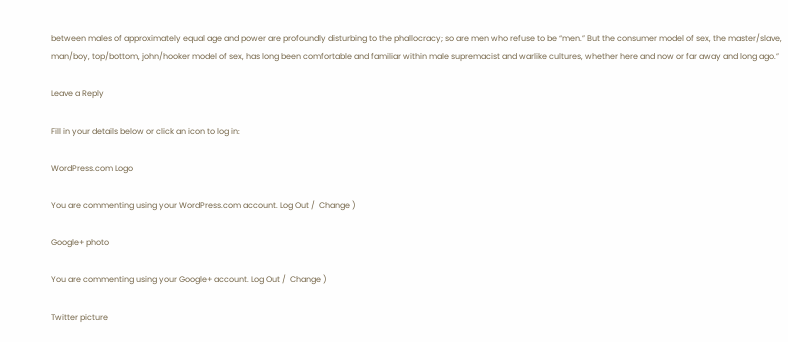between males of approximately equal age and power are profoundly disturbing to the phallocracy; so are men who refuse to be “men.” But the consumer model of sex, the master/slave, man/boy, top/bottom, john/hooker model of sex, has long been comfortable and familiar within male supremacist and warlike cultures, whether here and now or far away and long ago.”

Leave a Reply

Fill in your details below or click an icon to log in:

WordPress.com Logo

You are commenting using your WordPress.com account. Log Out /  Change )

Google+ photo

You are commenting using your Google+ account. Log Out /  Change )

Twitter picture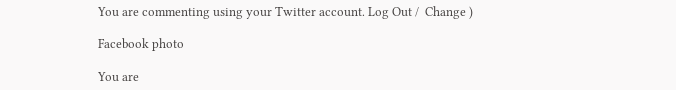You are commenting using your Twitter account. Log Out /  Change )

Facebook photo

You are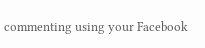commenting using your Facebook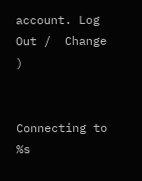account. Log Out /  Change )


Connecting to %s